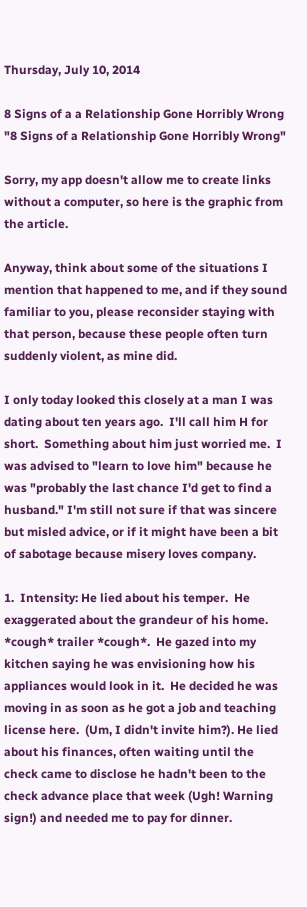Thursday, July 10, 2014

8 Signs of a a Relationship Gone Horribly Wrong
"8 Signs of a Relationship Gone Horribly Wrong"

Sorry, my app doesn't allow me to create links without a computer, so here is the graphic from the article.

Anyway, think about some of the situations I mention that happened to me, and if they sound familiar to you, please reconsider staying with that person, because these people often turn suddenly violent, as mine did.

I only today looked this closely at a man I was dating about ten years ago.  I'll call him H for short.  Something about him just worried me.  I was advised to "learn to love him" because he was "probably the last chance I'd get to find a husband." I'm still not sure if that was sincere but misled advice, or if it might have been a bit of sabotage because misery loves company.

1.  Intensity: He lied about his temper.  He exaggerated about the grandeur of his home. *cough* trailer *cough*.  He gazed into my kitchen saying he was envisioning how his appliances would look in it.  He decided he was moving in as soon as he got a job and teaching license here.  (Um, I didn't invite him?). He lied about his finances, often waiting until the check came to disclose he hadn't been to the check advance place that week (Ugh! Warning sign!) and needed me to pay for dinner.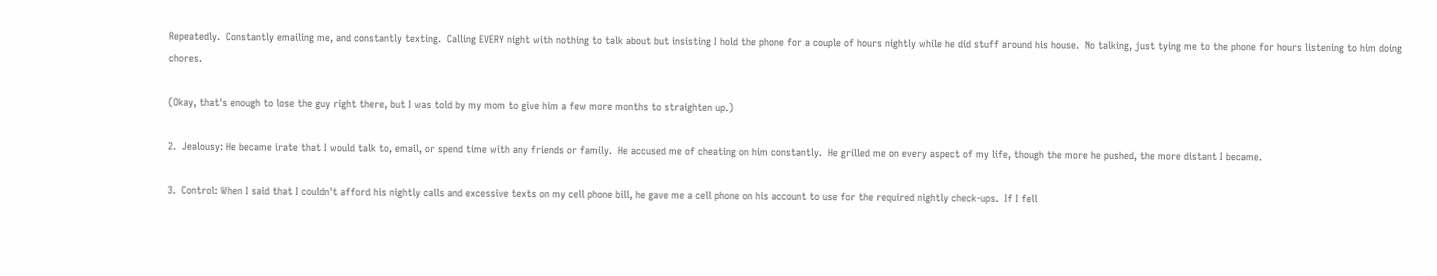Repeatedly.  Constantly emailing me, and constantly texting.  Calling EVERY night with nothing to talk about but insisting I hold the phone for a couple of hours nightly while he did stuff around his house.  No talking, just tying me to the phone for hours listening to him doing chores.

(Okay, that's enough to lose the guy right there, but I was told by my mom to give him a few more months to straighten up.)

2.  Jealousy: He became irate that I would talk to, email, or spend time with any friends or family.  He accused me of cheating on him constantly.  He grilled me on every aspect of my life, though the more he pushed, the more distant I became.

3.  Control: When I said that I couldn't afford his nightly calls and excessive texts on my cell phone bill, he gave me a cell phone on his account to use for the required nightly check-ups.  If I fell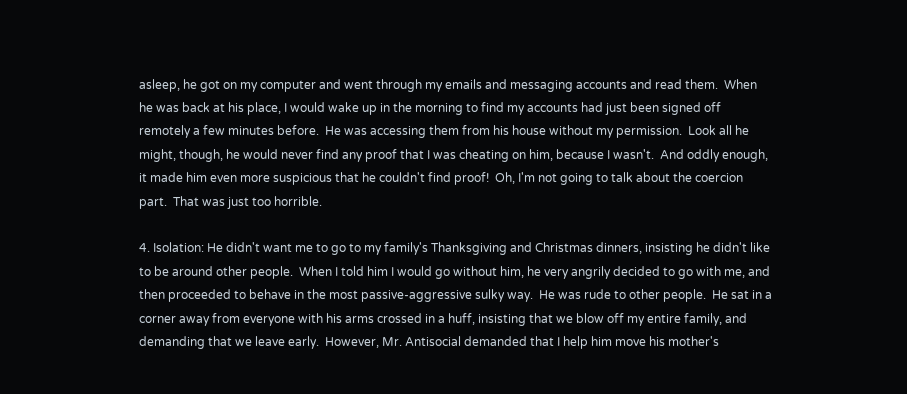asleep, he got on my computer and went through my emails and messaging accounts and read them.  When he was back at his place, I would wake up in the morning to find my accounts had just been signed off remotely a few minutes before.  He was accessing them from his house without my permission.  Look all he might, though, he would never find any proof that I was cheating on him, because I wasn't.  And oddly enough, it made him even more suspicious that he couldn't find proof!  Oh, I'm not going to talk about the coercion part.  That was just too horrible.

4. Isolation: He didn't want me to go to my family's Thanksgiving and Christmas dinners, insisting he didn't like to be around other people.  When I told him I would go without him, he very angrily decided to go with me, and then proceeded to behave in the most passive-aggressive sulky way.  He was rude to other people.  He sat in a corner away from everyone with his arms crossed in a huff, insisting that we blow off my entire family, and demanding that we leave early.  However, Mr. Antisocial demanded that I help him move his mother's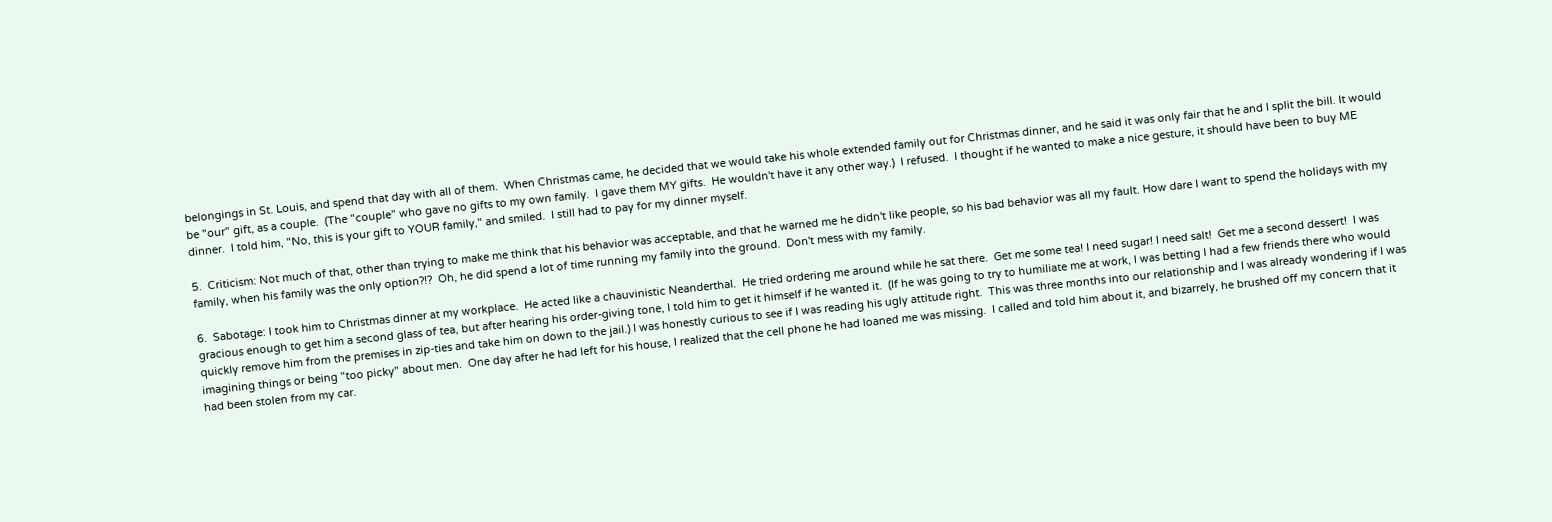belongings in St. Louis, and spend that day with all of them.  When Christmas came, he decided that we would take his whole extended family out for Christmas dinner, and he said it was only fair that he and I split the bill. It would be "our" gift, as a couple.  (The "couple" who gave no gifts to my own family.  I gave them MY gifts.  He wouldn't have it any other way.)  I refused.  I thought if he wanted to make a nice gesture, it should have been to buy ME dinner.  I told him, "No, this is your gift to YOUR family," and smiled.  I still had to pay for my dinner myself.

5.  Criticism: Not much of that, other than trying to make me think that his behavior was acceptable, and that he warned me he didn't like people, so his bad behavior was all my fault. How dare I want to spend the holidays with my family, when his family was the only option?!?  Oh, he did spend a lot of time running my family into the ground.  Don't mess with my family.

6.  Sabotage: I took him to Christmas dinner at my workplace.  He acted like a chauvinistic Neanderthal.  He tried ordering me around while he sat there.  Get me some tea! I need sugar! I need salt!  Get me a second dessert!  I was gracious enough to get him a second glass of tea, but after hearing his order-giving tone, I told him to get it himself if he wanted it.  (If he was going to try to humiliate me at work, I was betting I had a few friends there who would quickly remove him from the premises in zip-ties and take him on down to the jail.) I was honestly curious to see if I was reading his ugly attitude right.  This was three months into our relationship and I was already wondering if I was imagining things or being "too picky" about men.  One day after he had left for his house, I realized that the cell phone he had loaned me was missing.  I called and told him about it, and bizarrely, he brushed off my concern that it had been stolen from my car.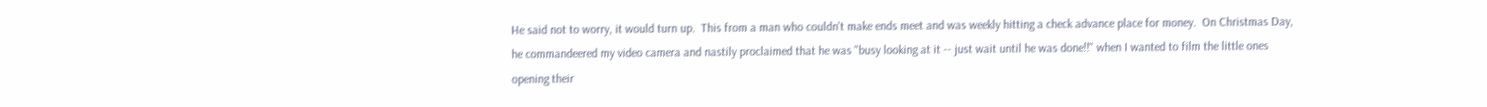He said not to worry, it would turn up.  This from a man who couldn't make ends meet and was weekly hitting a check advance place for money.  On Christmas Day, he commandeered my video camera and nastily proclaimed that he was "busy looking at it -- just wait until he was done!!" when I wanted to film the little ones opening their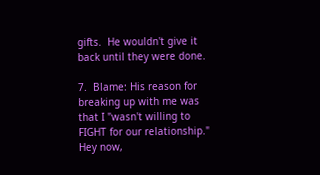gifts.  He wouldn't give it back until they were done.

7.  Blame: His reason for breaking up with me was that I "wasn't willing to FIGHT for our relationship."  Hey now,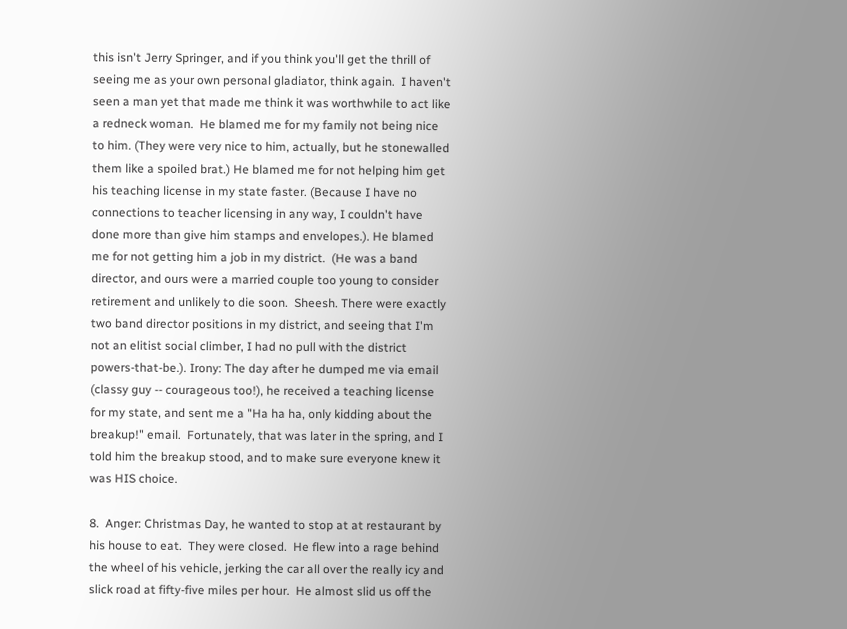this isn't Jerry Springer, and if you think you'll get the thrill of seeing me as your own personal gladiator, think again.  I haven't seen a man yet that made me think it was worthwhile to act like a redneck woman.  He blamed me for my family not being nice to him. (They were very nice to him, actually, but he stonewalled them like a spoiled brat.) He blamed me for not helping him get his teaching license in my state faster. (Because I have no connections to teacher licensing in any way, I couldn't have done more than give him stamps and envelopes.). He blamed me for not getting him a job in my district.  (He was a band director, and ours were a married couple too young to consider retirement and unlikely to die soon.  Sheesh. There were exactly two band director positions in my district, and seeing that I'm not an elitist social climber, I had no pull with the district powers-that-be.). Irony: The day after he dumped me via email (classy guy -- courageous too!), he received a teaching license for my state, and sent me a "Ha ha ha, only kidding about the breakup!" email.  Fortunately, that was later in the spring, and I told him the breakup stood, and to make sure everyone knew it was HIS choice.

8.  Anger: Christmas Day, he wanted to stop at at restaurant by his house to eat.  They were closed.  He flew into a rage behind the wheel of his vehicle, jerking the car all over the really icy and slick road at fifty-five miles per hour.  He almost slid us off the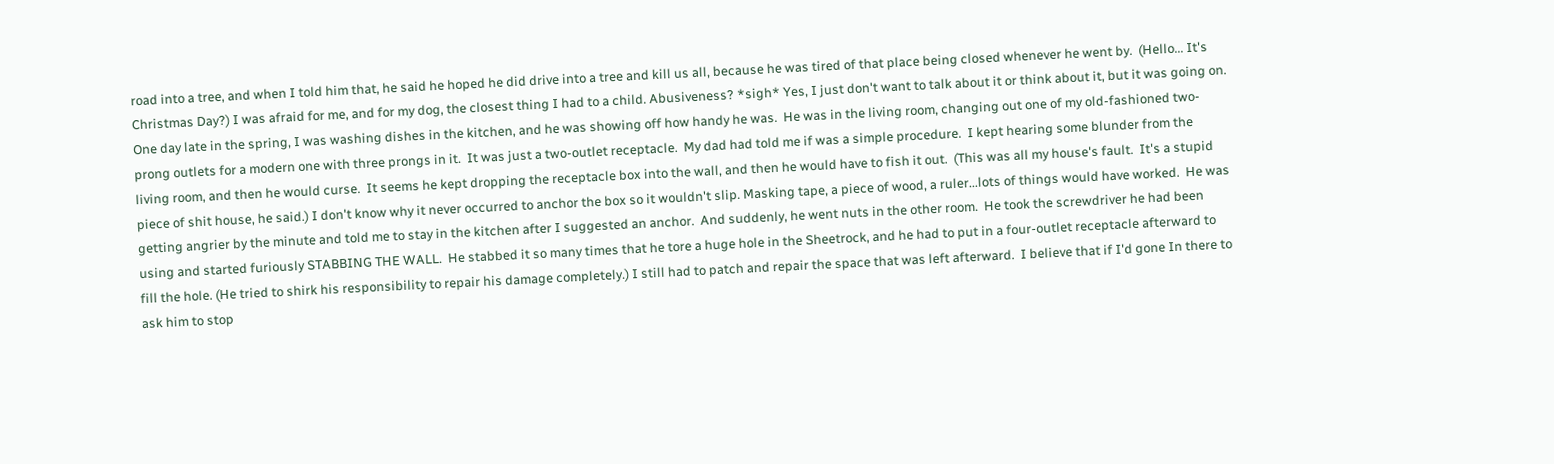road into a tree, and when I told him that, he said he hoped he did drive into a tree and kill us all, because he was tired of that place being closed whenever he went by.  (Hello... It's Christmas Day?) I was afraid for me, and for my dog, the closest thing I had to a child. Abusiveness? *sigh* Yes, I just don't want to talk about it or think about it, but it was going on.  One day late in the spring, I was washing dishes in the kitchen, and he was showing off how handy he was.  He was in the living room, changing out one of my old-fashioned two-prong outlets for a modern one with three prongs in it.  It was just a two-outlet receptacle.  My dad had told me if was a simple procedure.  I kept hearing some blunder from the living room, and then he would curse.  It seems he kept dropping the receptacle box into the wall, and then he would have to fish it out.  (This was all my house's fault.  It's a stupid piece of shit house, he said.) I don't know why it never occurred to anchor the box so it wouldn't slip. Masking tape, a piece of wood, a ruler...lots of things would have worked.  He was getting angrier by the minute and told me to stay in the kitchen after I suggested an anchor.  And suddenly, he went nuts in the other room.  He took the screwdriver he had been using and started furiously STABBING THE WALL.  He stabbed it so many times that he tore a huge hole in the Sheetrock, and he had to put in a four-outlet receptacle afterward to fill the hole. (He tried to shirk his responsibility to repair his damage completely.) I still had to patch and repair the space that was left afterward.  I believe that if I'd gone In there to ask him to stop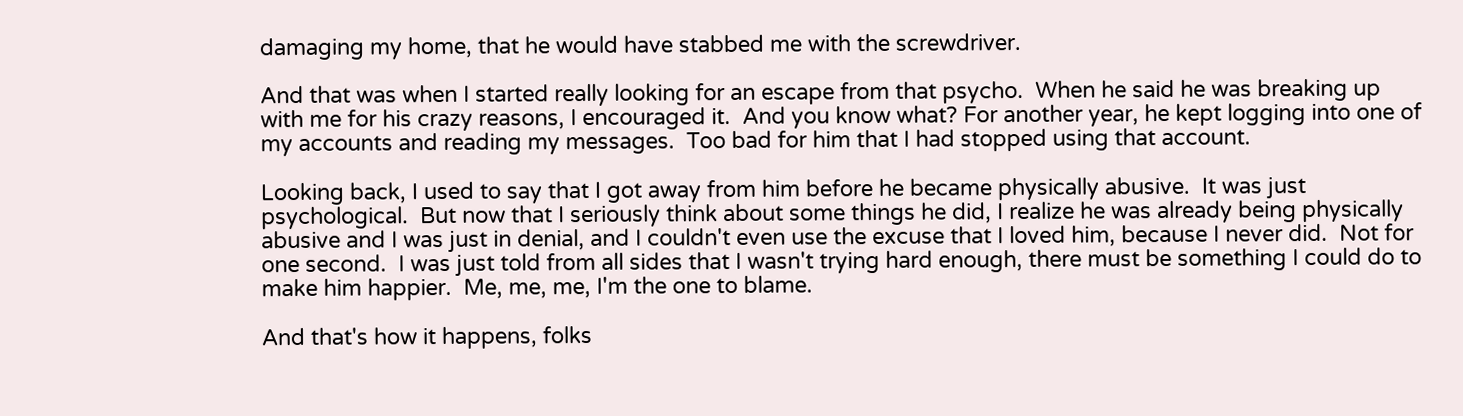damaging my home, that he would have stabbed me with the screwdriver.

And that was when I started really looking for an escape from that psycho.  When he said he was breaking up with me for his crazy reasons, I encouraged it.  And you know what? For another year, he kept logging into one of my accounts and reading my messages.  Too bad for him that I had stopped using that account.

Looking back, I used to say that I got away from him before he became physically abusive.  It was just psychological.  But now that I seriously think about some things he did, I realize he was already being physically abusive and I was just in denial, and I couldn't even use the excuse that I loved him, because I never did.  Not for one second.  I was just told from all sides that I wasn't trying hard enough, there must be something I could do to make him happier.  Me, me, me, I'm the one to blame.

And that's how it happens, folks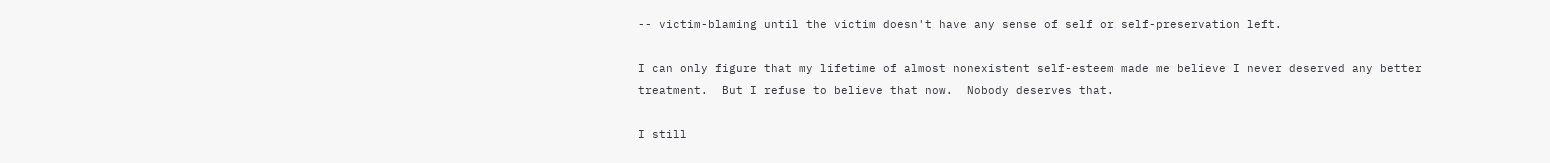-- victim-blaming until the victim doesn't have any sense of self or self-preservation left.

I can only figure that my lifetime of almost nonexistent self-esteem made me believe I never deserved any better treatment.  But I refuse to believe that now.  Nobody deserves that.

I still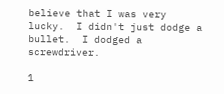believe that I was very lucky.  I didn't just dodge a bullet.  I dodged a screwdriver.

1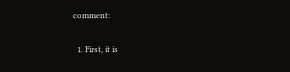comment:

  1. First, it is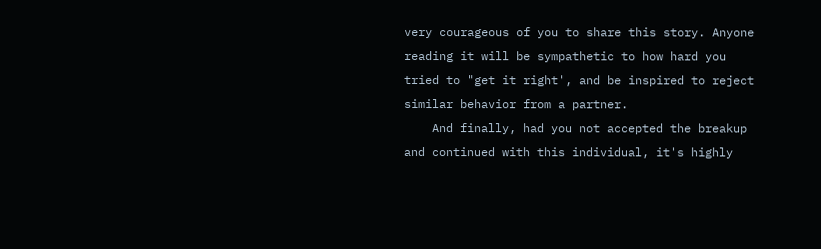very courageous of you to share this story. Anyone reading it will be sympathetic to how hard you tried to "get it right', and be inspired to reject similar behavior from a partner.
    And finally, had you not accepted the breakup and continued with this individual, it's highly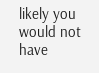likely you would not have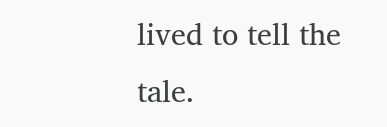lived to tell the tale.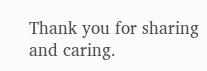Thank you for sharing and caring.